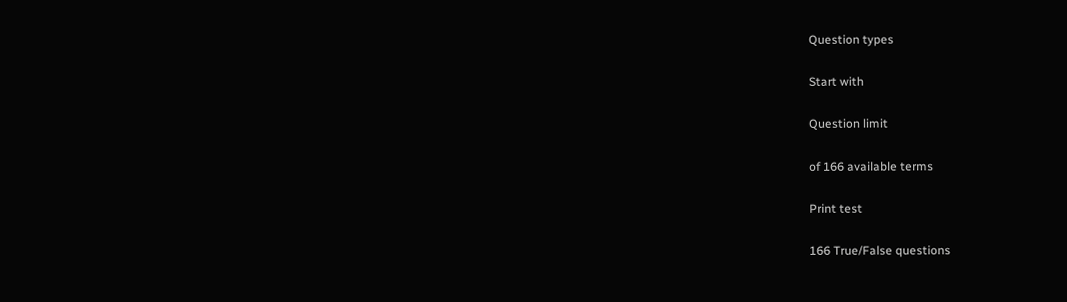Question types

Start with

Question limit

of 166 available terms

Print test

166 True/False questions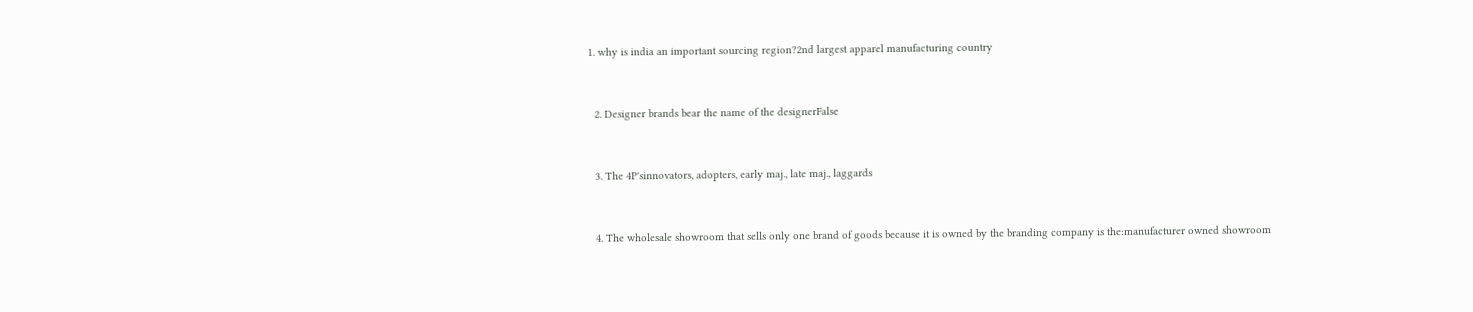1. why is india an important sourcing region?2nd largest apparel manufacturing country


  2. Designer brands bear the name of the designerFalse


  3. The 4P'sinnovators, adopters, early maj., late maj., laggards


  4. The wholesale showroom that sells only one brand of goods because it is owned by the branding company is the:manufacturer owned showroom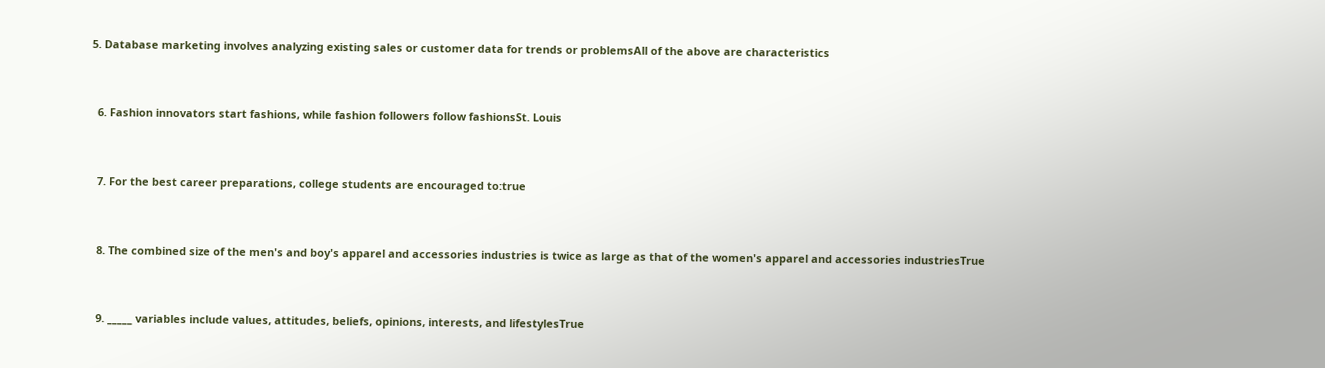5. Database marketing involves analyzing existing sales or customer data for trends or problemsAll of the above are characteristics


  6. Fashion innovators start fashions, while fashion followers follow fashionsSt. Louis


  7. For the best career preparations, college students are encouraged to:true


  8. The combined size of the men's and boy's apparel and accessories industries is twice as large as that of the women's apparel and accessories industriesTrue


  9. _____ variables include values, attitudes, beliefs, opinions, interests, and lifestylesTrue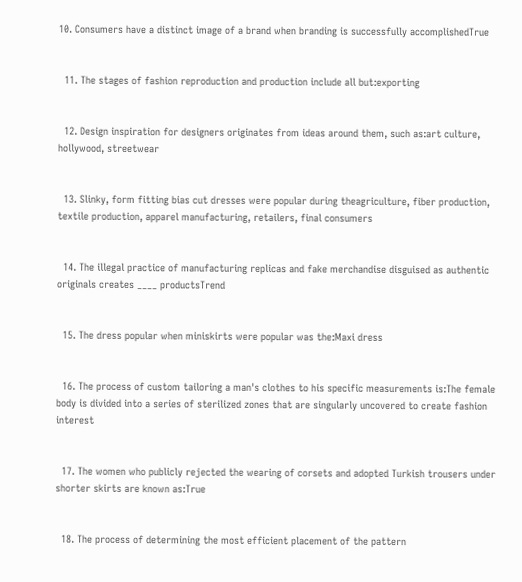10. Consumers have a distinct image of a brand when branding is successfully accomplishedTrue


  11. The stages of fashion reproduction and production include all but:exporting


  12. Design inspiration for designers originates from ideas around them, such as:art culture, hollywood, streetwear


  13. Slinky, form fitting bias cut dresses were popular during theagriculture, fiber production, textile production, apparel manufacturing, retailers, final consumers


  14. The illegal practice of manufacturing replicas and fake merchandise disguised as authentic originals creates ____ productsTrend


  15. The dress popular when miniskirts were popular was the:Maxi dress


  16. The process of custom tailoring a man's clothes to his specific measurements is:The female body is divided into a series of sterilized zones that are singularly uncovered to create fashion interest


  17. The women who publicly rejected the wearing of corsets and adopted Turkish trousers under shorter skirts are known as:True


  18. The process of determining the most efficient placement of the pattern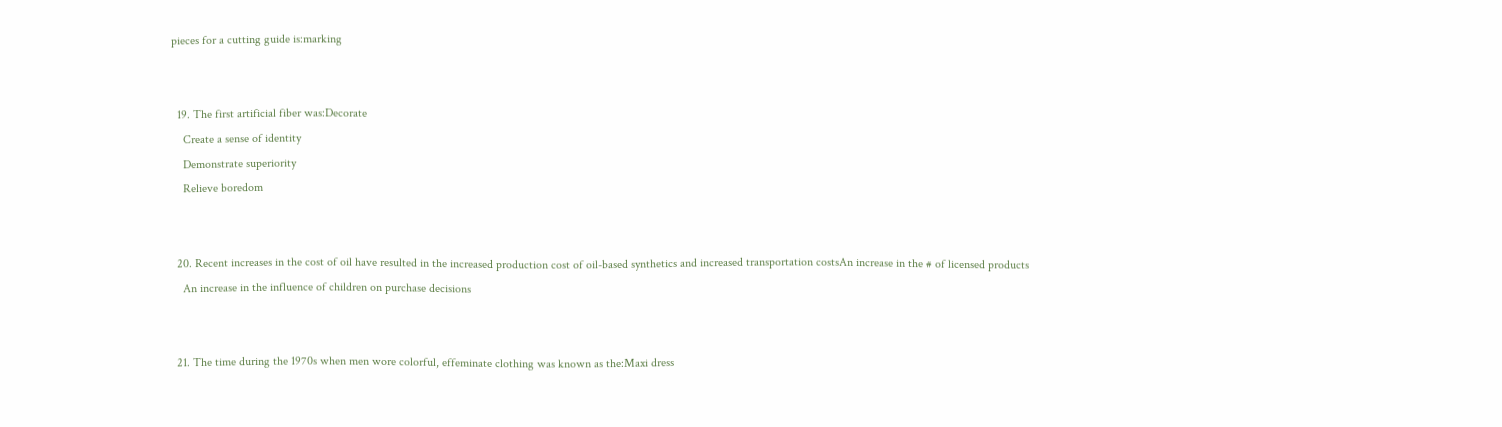pieces for a cutting guide is:marking


  19. The first artificial fiber was:Decorate
    Create a sense of identity
    Demonstrate superiority
    Relieve boredom


  20. Recent increases in the cost of oil have resulted in the increased production cost of oil-based synthetics and increased transportation costsAn increase in the # of licensed products
    An increase in the influence of children on purchase decisions


  21. The time during the 1970s when men wore colorful, effeminate clothing was known as the:Maxi dress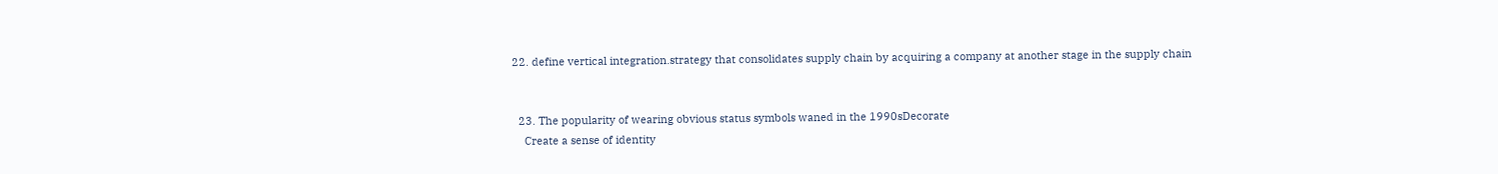22. define vertical integration.strategy that consolidates supply chain by acquiring a company at another stage in the supply chain


  23. The popularity of wearing obvious status symbols waned in the 1990sDecorate
    Create a sense of identity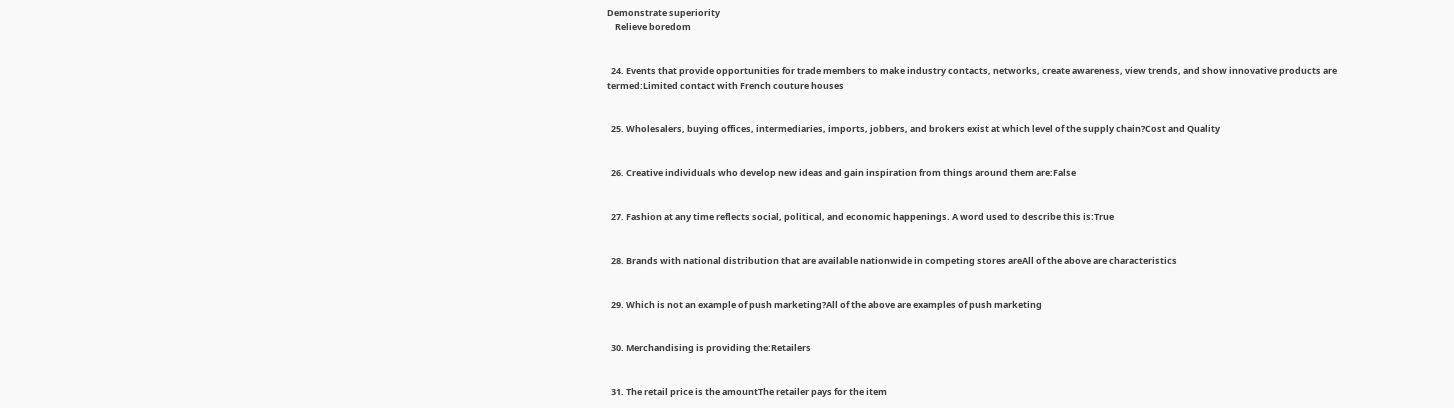Demonstrate superiority
    Relieve boredom


  24. Events that provide opportunities for trade members to make industry contacts, networks, create awareness, view trends, and show innovative products are termed:Limited contact with French couture houses


  25. Wholesalers, buying offices, intermediaries, imports, jobbers, and brokers exist at which level of the supply chain?Cost and Quality


  26. Creative individuals who develop new ideas and gain inspiration from things around them are:False


  27. Fashion at any time reflects social, political, and economic happenings. A word used to describe this is:True


  28. Brands with national distribution that are available nationwide in competing stores areAll of the above are characteristics


  29. Which is not an example of push marketing?All of the above are examples of push marketing


  30. Merchandising is providing the:Retailers


  31. The retail price is the amountThe retailer pays for the item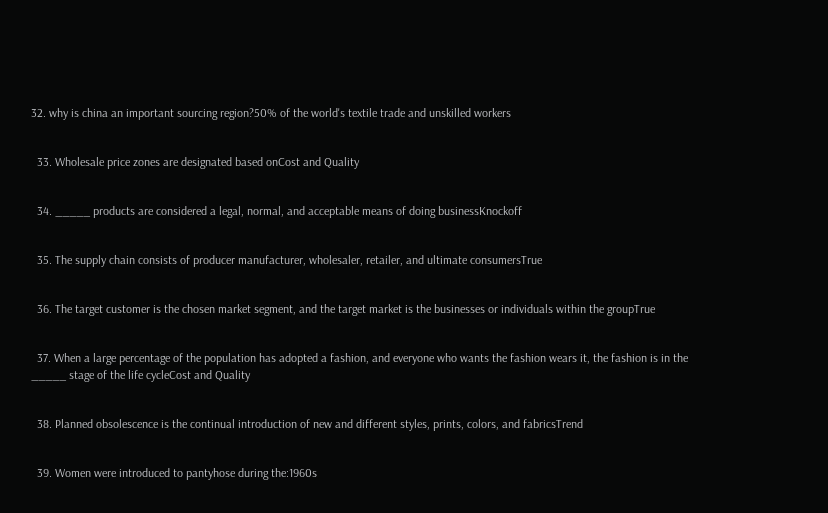32. why is china an important sourcing region?50% of the world's textile trade and unskilled workers


  33. Wholesale price zones are designated based onCost and Quality


  34. _____ products are considered a legal, normal, and acceptable means of doing businessKnockoff


  35. The supply chain consists of producer manufacturer, wholesaler, retailer, and ultimate consumersTrue


  36. The target customer is the chosen market segment, and the target market is the businesses or individuals within the groupTrue


  37. When a large percentage of the population has adopted a fashion, and everyone who wants the fashion wears it, the fashion is in the _____ stage of the life cycleCost and Quality


  38. Planned obsolescence is the continual introduction of new and different styles, prints, colors, and fabricsTrend


  39. Women were introduced to pantyhose during the:1960s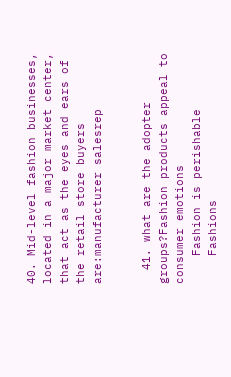40. Mid-level fashion businesses, located in a major market center, that act as the eyes and ears of the retail store buyers are:manufacturer salesrep


  41. what are the adopter groups?Fashion products appeal to consumer emotions
    Fashion is perishable
    Fashions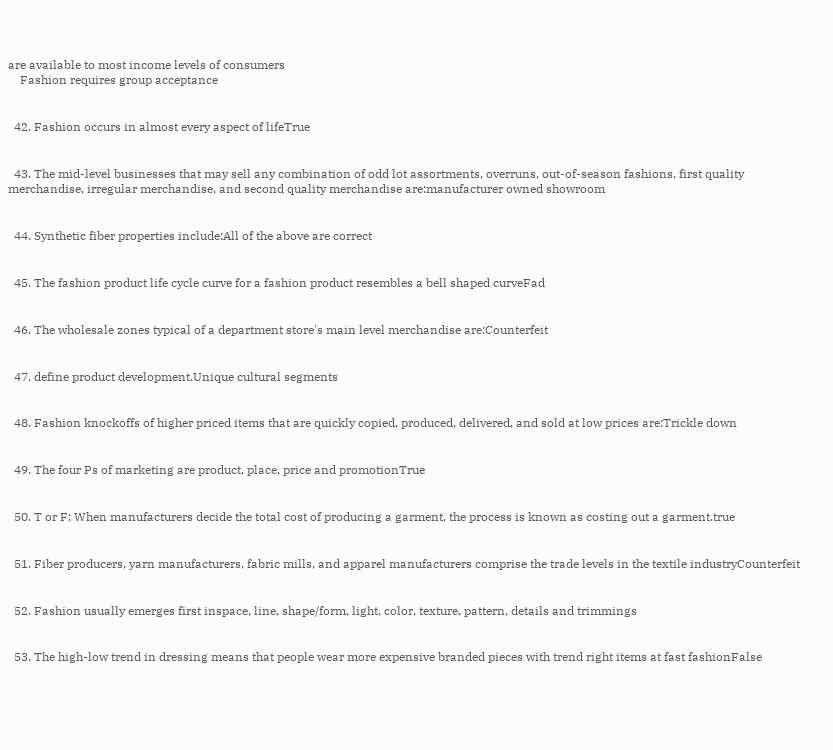are available to most income levels of consumers
    Fashion requires group acceptance


  42. Fashion occurs in almost every aspect of lifeTrue


  43. The mid-level businesses that may sell any combination of odd lot assortments, overruns, out-of-season fashions, first quality merchandise, irregular merchandise, and second quality merchandise are:manufacturer owned showroom


  44. Synthetic fiber properties include:All of the above are correct


  45. The fashion product life cycle curve for a fashion product resembles a bell shaped curveFad


  46. The wholesale zones typical of a department store's main level merchandise are:Counterfeit


  47. define product development.Unique cultural segments


  48. Fashion knockoffs of higher priced items that are quickly copied, produced, delivered, and sold at low prices are:Trickle down


  49. The four Ps of marketing are product, place, price and promotionTrue


  50. T or F: When manufacturers decide the total cost of producing a garment, the process is known as costing out a garment.true


  51. Fiber producers, yarn manufacturers, fabric mills, and apparel manufacturers comprise the trade levels in the textile industryCounterfeit


  52. Fashion usually emerges first inspace, line, shape/form, light, color, texture, pattern, details and trimmings


  53. The high-low trend in dressing means that people wear more expensive branded pieces with trend right items at fast fashionFalse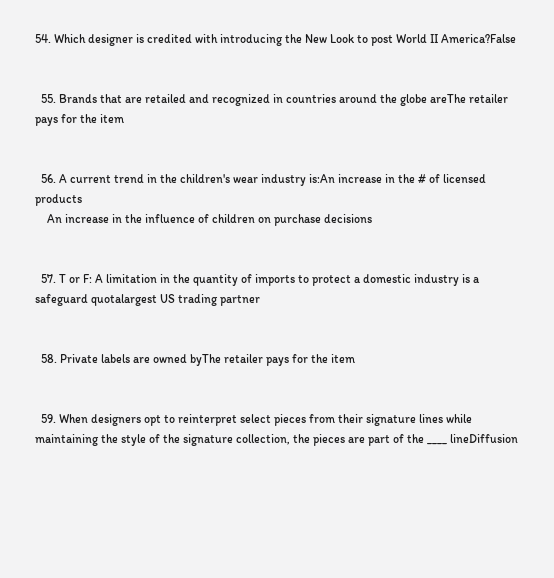54. Which designer is credited with introducing the New Look to post World II America?False


  55. Brands that are retailed and recognized in countries around the globe areThe retailer pays for the item


  56. A current trend in the children's wear industry is:An increase in the # of licensed products
    An increase in the influence of children on purchase decisions


  57. T or F: A limitation in the quantity of imports to protect a domestic industry is a safeguard quotalargest US trading partner


  58. Private labels are owned byThe retailer pays for the item


  59. When designers opt to reinterpret select pieces from their signature lines while maintaining the style of the signature collection, the pieces are part of the ____ lineDiffusion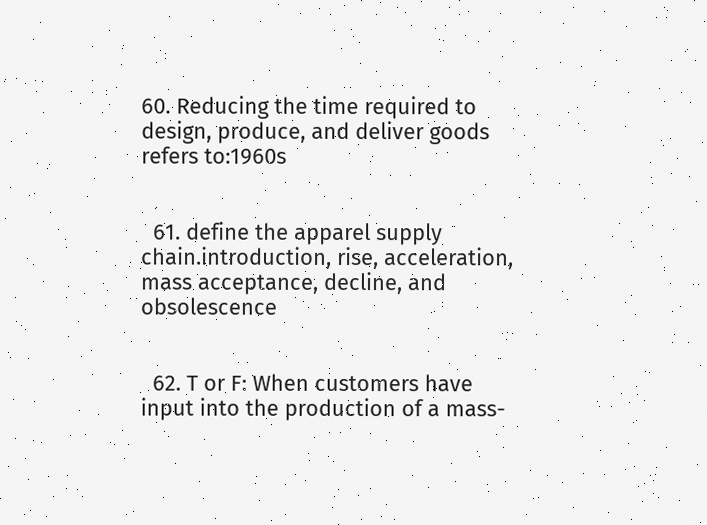60. Reducing the time required to design, produce, and deliver goods refers to:1960s


  61. define the apparel supply chain.introduction, rise, acceleration, mass acceptance, decline, and obsolescence


  62. T or F: When customers have input into the production of a mass-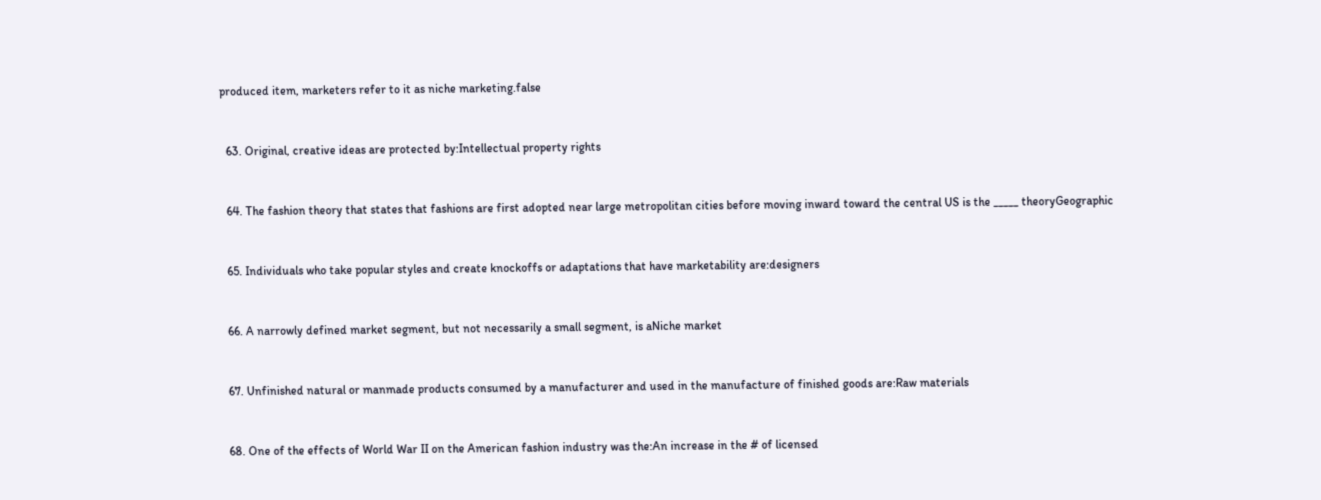produced item, marketers refer to it as niche marketing.false


  63. Original, creative ideas are protected by:Intellectual property rights


  64. The fashion theory that states that fashions are first adopted near large metropolitan cities before moving inward toward the central US is the _____ theoryGeographic


  65. Individuals who take popular styles and create knockoffs or adaptations that have marketability are:designers


  66. A narrowly defined market segment, but not necessarily a small segment, is aNiche market


  67. Unfinished natural or manmade products consumed by a manufacturer and used in the manufacture of finished goods are:Raw materials


  68. One of the effects of World War II on the American fashion industry was the:An increase in the # of licensed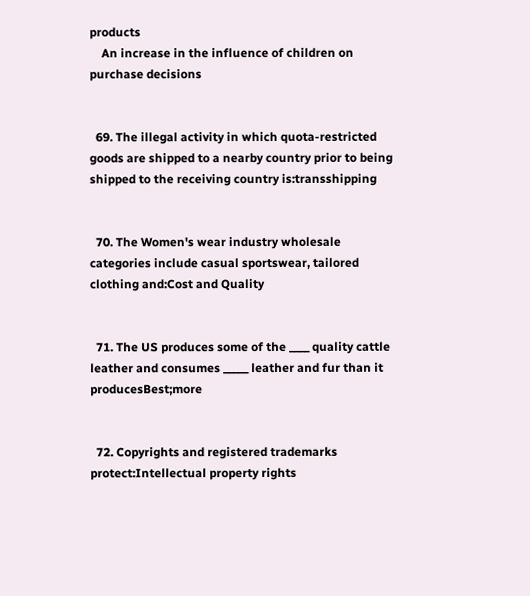products
    An increase in the influence of children on purchase decisions


  69. The illegal activity in which quota-restricted goods are shipped to a nearby country prior to being shipped to the receiving country is:transshipping


  70. The Women's wear industry wholesale categories include casual sportswear, tailored clothing and:Cost and Quality


  71. The US produces some of the ____ quality cattle leather and consumes _____ leather and fur than it producesBest;more


  72. Copyrights and registered trademarks protect:Intellectual property rights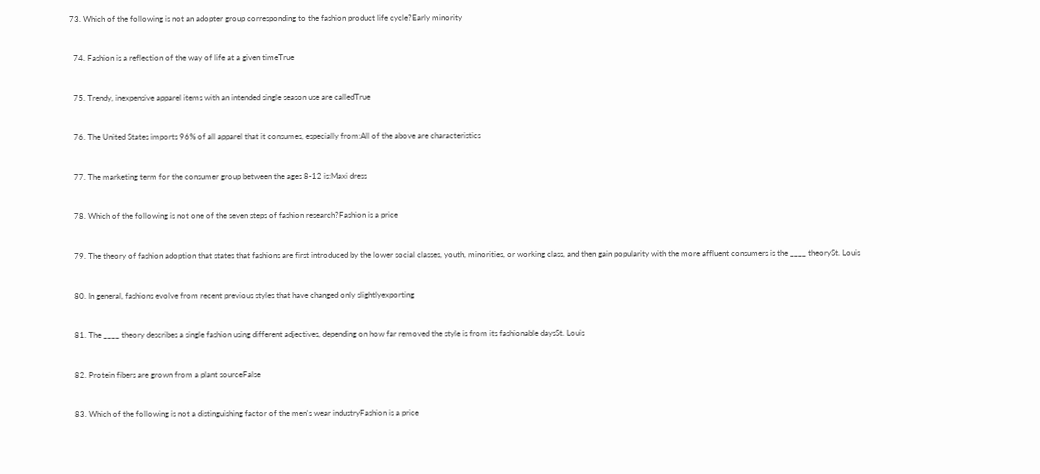73. Which of the following is not an adopter group corresponding to the fashion product life cycle?Early minority


  74. Fashion is a reflection of the way of life at a given timeTrue


  75. Trendy, inexpensive apparel items with an intended single season use are calledTrue


  76. The United States imports 96% of all apparel that it consumes, especially from:All of the above are characteristics


  77. The marketing term for the consumer group between the ages 8-12 is:Maxi dress


  78. Which of the following is not one of the seven steps of fashion research?Fashion is a price


  79. The theory of fashion adoption that states that fashions are first introduced by the lower social classes, youth, minorities, or working class, and then gain popularity with the more affluent consumers is the ____ theorySt. Louis


  80. In general, fashions evolve from recent previous styles that have changed only slightlyexporting


  81. The ____ theory describes a single fashion using different adjectives, depending on how far removed the style is from its fashionable daysSt. Louis


  82. Protein fibers are grown from a plant sourceFalse


  83. Which of the following is not a distinguishing factor of the men's wear industryFashion is a price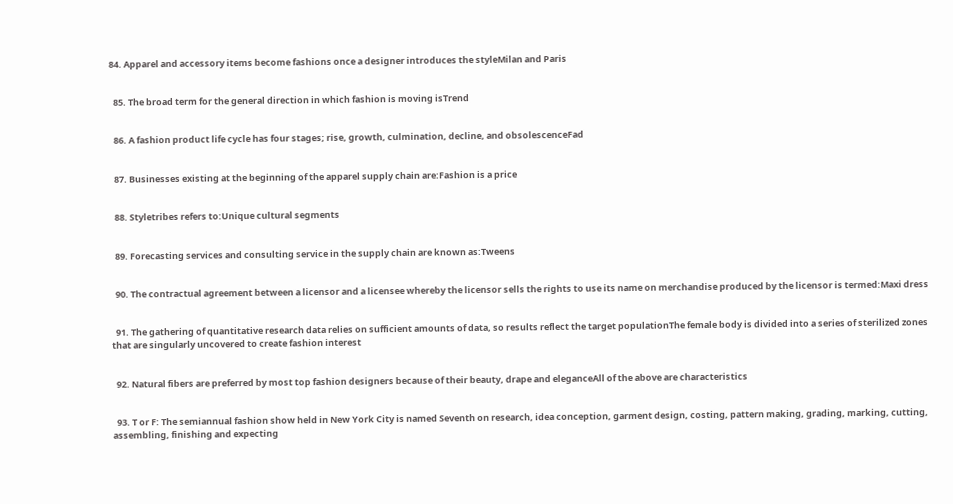84. Apparel and accessory items become fashions once a designer introduces the styleMilan and Paris


  85. The broad term for the general direction in which fashion is moving isTrend


  86. A fashion product life cycle has four stages; rise, growth, culmination, decline, and obsolescenceFad


  87. Businesses existing at the beginning of the apparel supply chain are:Fashion is a price


  88. Styletribes refers to:Unique cultural segments


  89. Forecasting services and consulting service in the supply chain are known as:Tweens


  90. The contractual agreement between a licensor and a licensee whereby the licensor sells the rights to use its name on merchandise produced by the licensor is termed:Maxi dress


  91. The gathering of quantitative research data relies on sufficient amounts of data, so results reflect the target populationThe female body is divided into a series of sterilized zones that are singularly uncovered to create fashion interest


  92. Natural fibers are preferred by most top fashion designers because of their beauty, drape and eleganceAll of the above are characteristics


  93. T or F: The semiannual fashion show held in New York City is named Seventh on research, idea conception, garment design, costing, pattern making, grading, marking, cutting, assembling, finishing and expecting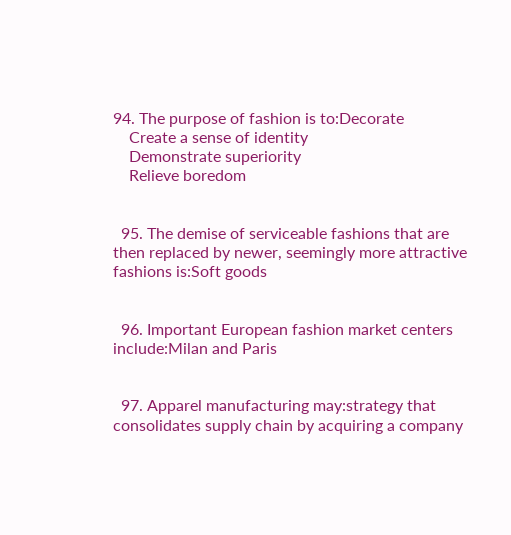94. The purpose of fashion is to:Decorate
    Create a sense of identity
    Demonstrate superiority
    Relieve boredom


  95. The demise of serviceable fashions that are then replaced by newer, seemingly more attractive fashions is:Soft goods


  96. Important European fashion market centers include:Milan and Paris


  97. Apparel manufacturing may:strategy that consolidates supply chain by acquiring a company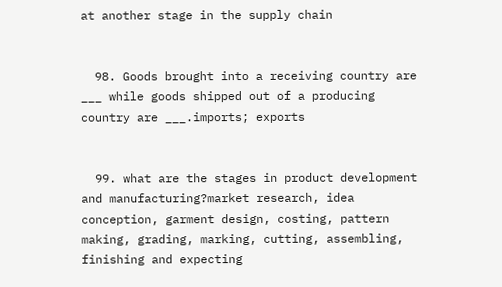at another stage in the supply chain


  98. Goods brought into a receiving country are ___ while goods shipped out of a producing country are ___.imports; exports


  99. what are the stages in product development and manufacturing?market research, idea conception, garment design, costing, pattern making, grading, marking, cutting, assembling, finishing and expecting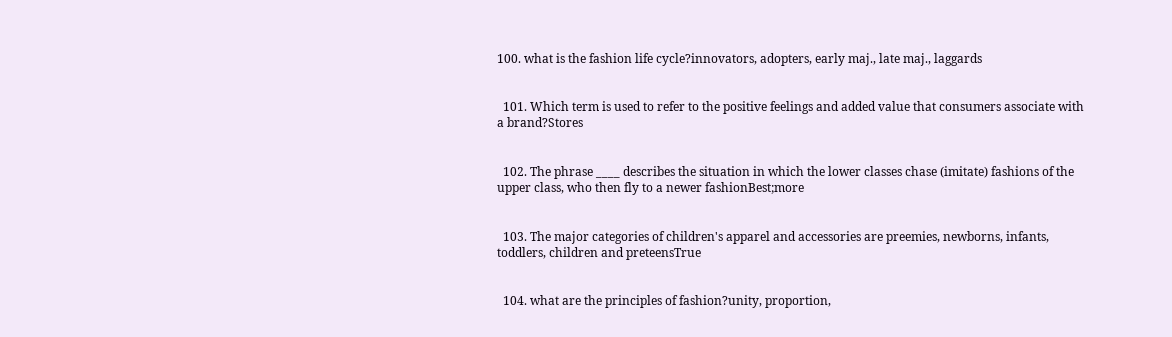100. what is the fashion life cycle?innovators, adopters, early maj., late maj., laggards


  101. Which term is used to refer to the positive feelings and added value that consumers associate with a brand?Stores


  102. The phrase ____ describes the situation in which the lower classes chase (imitate) fashions of the upper class, who then fly to a newer fashionBest;more


  103. The major categories of children's apparel and accessories are preemies, newborns, infants, toddlers, children and preteensTrue


  104. what are the principles of fashion?unity, proportion,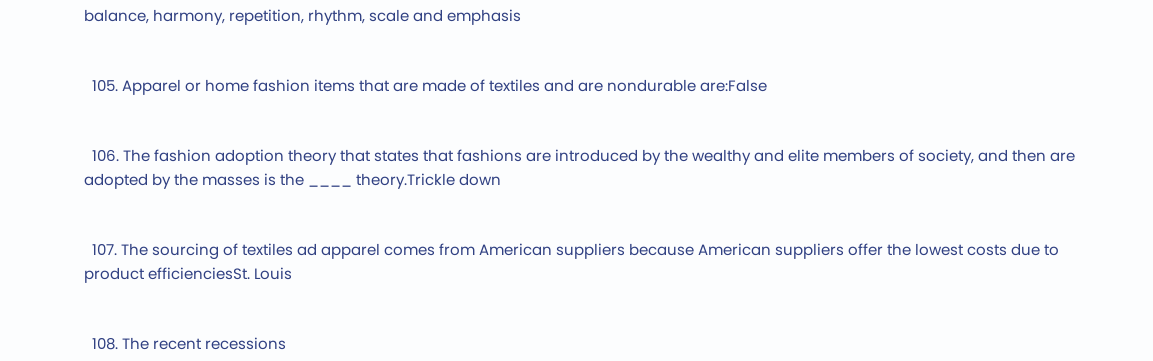balance, harmony, repetition, rhythm, scale and emphasis


  105. Apparel or home fashion items that are made of textiles and are nondurable are:False


  106. The fashion adoption theory that states that fashions are introduced by the wealthy and elite members of society, and then are adopted by the masses is the ____ theory.Trickle down


  107. The sourcing of textiles ad apparel comes from American suppliers because American suppliers offer the lowest costs due to product efficienciesSt. Louis


  108. The recent recessions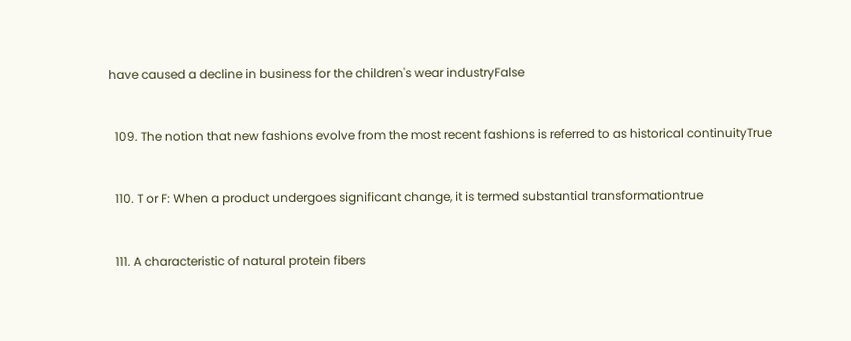have caused a decline in business for the children's wear industryFalse


  109. The notion that new fashions evolve from the most recent fashions is referred to as historical continuityTrue


  110. T or F: When a product undergoes significant change, it is termed substantial transformationtrue


  111. A characteristic of natural protein fibers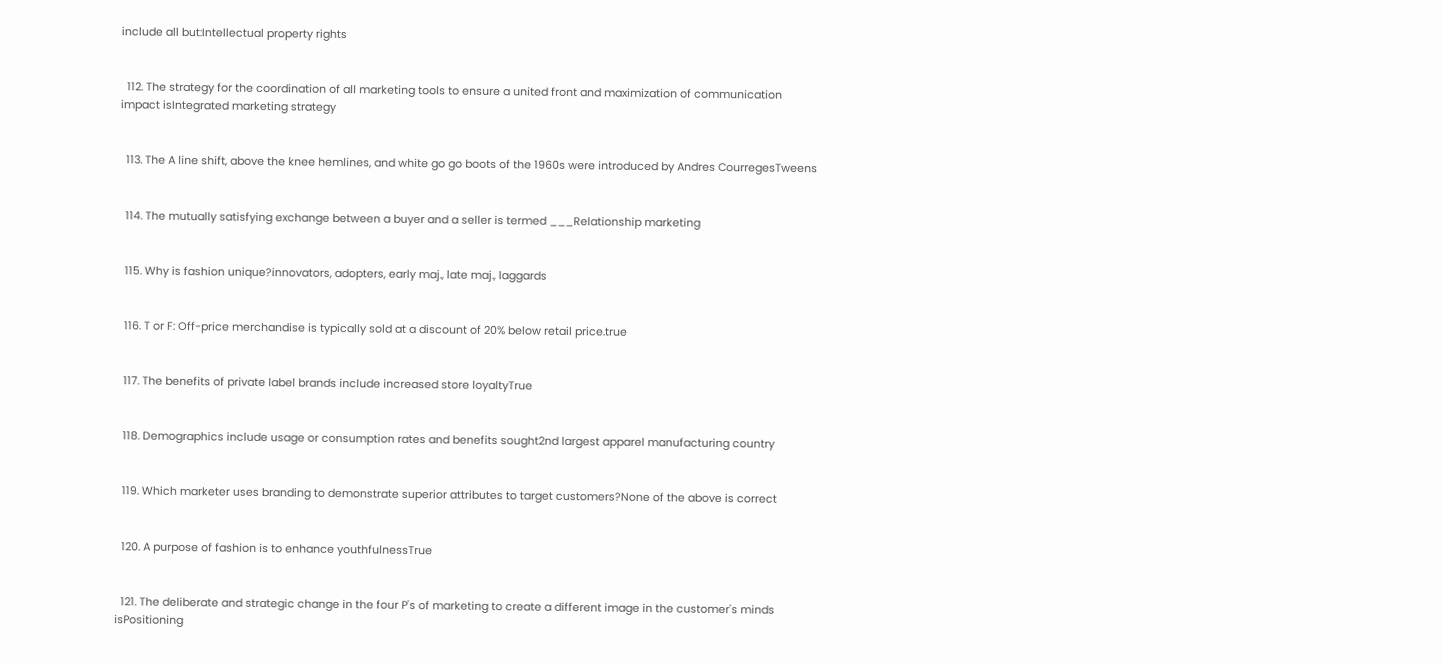include all but:Intellectual property rights


  112. The strategy for the coordination of all marketing tools to ensure a united front and maximization of communication impact isIntegrated marketing strategy


  113. The A line shift, above the knee hemlines, and white go go boots of the 1960s were introduced by Andres CourregesTweens


  114. The mutually satisfying exchange between a buyer and a seller is termed ___Relationship marketing


  115. Why is fashion unique?innovators, adopters, early maj., late maj., laggards


  116. T or F: Off-price merchandise is typically sold at a discount of 20% below retail price.true


  117. The benefits of private label brands include increased store loyaltyTrue


  118. Demographics include usage or consumption rates and benefits sought2nd largest apparel manufacturing country


  119. Which marketer uses branding to demonstrate superior attributes to target customers?None of the above is correct


  120. A purpose of fashion is to enhance youthfulnessTrue


  121. The deliberate and strategic change in the four P's of marketing to create a different image in the customer's minds isPositioning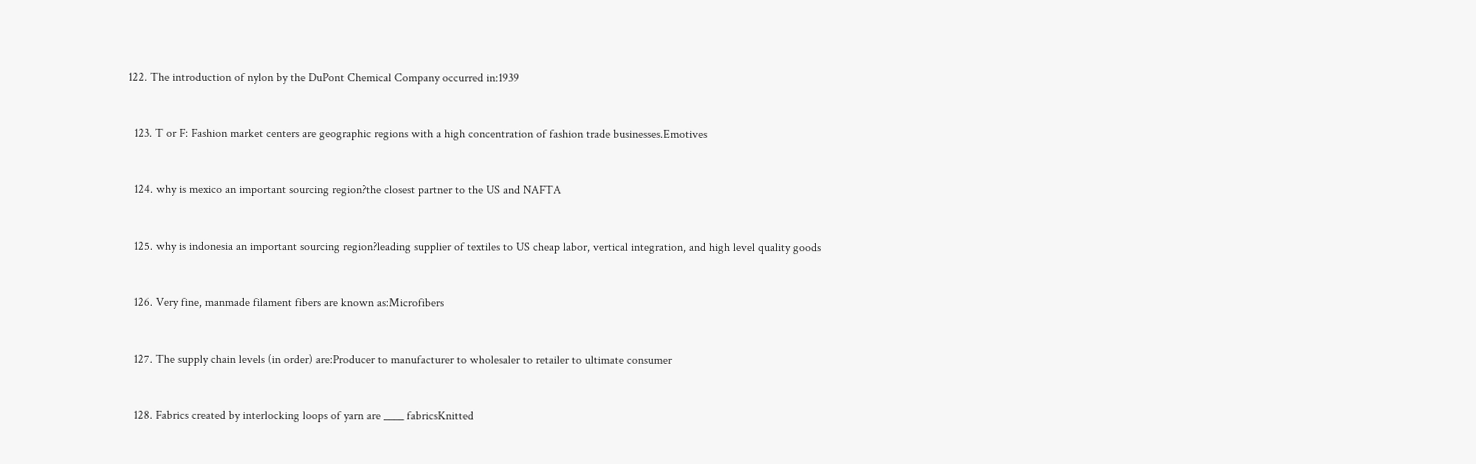122. The introduction of nylon by the DuPont Chemical Company occurred in:1939


  123. T or F: Fashion market centers are geographic regions with a high concentration of fashion trade businesses.Emotives


  124. why is mexico an important sourcing region?the closest partner to the US and NAFTA


  125. why is indonesia an important sourcing region?leading supplier of textiles to US cheap labor, vertical integration, and high level quality goods


  126. Very fine, manmade filament fibers are known as:Microfibers


  127. The supply chain levels (in order) are:Producer to manufacturer to wholesaler to retailer to ultimate consumer


  128. Fabrics created by interlocking loops of yarn are ____ fabricsKnitted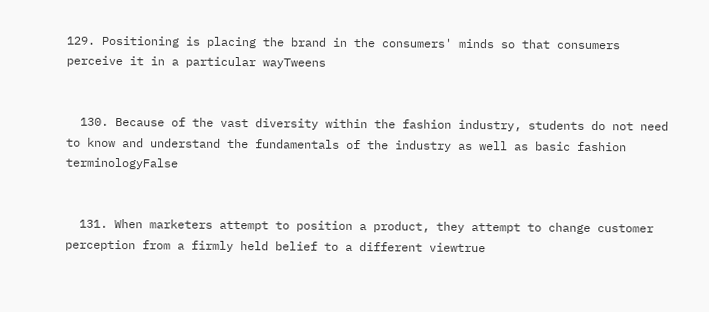129. Positioning is placing the brand in the consumers' minds so that consumers perceive it in a particular wayTweens


  130. Because of the vast diversity within the fashion industry, students do not need to know and understand the fundamentals of the industry as well as basic fashion terminologyFalse


  131. When marketers attempt to position a product, they attempt to change customer perception from a firmly held belief to a different viewtrue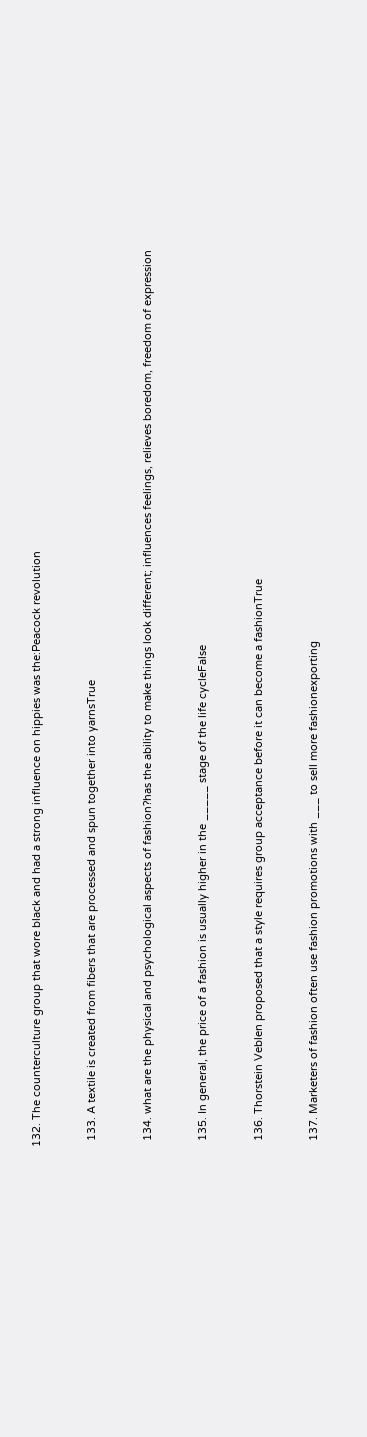132. The counterculture group that wore black and had a strong influence on hippies was the:Peacock revolution


  133. A textile is created from fibers that are processed and spun together into yarnsTrue


  134. what are the physical and psychological aspects of fashion?has the ability to make things look different; influences feelings, relieves boredom, freedom of expression


  135. In general, the price of a fashion is usually higher in the _____ stage of the life cycleFalse


  136. Thorstein Veblen proposed that a style requires group acceptance before it can become a fashionTrue


  137. Marketers of fashion often use fashion promotions with ___ to sell more fashionexporting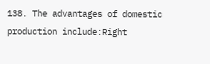138. The advantages of domestic production include:Right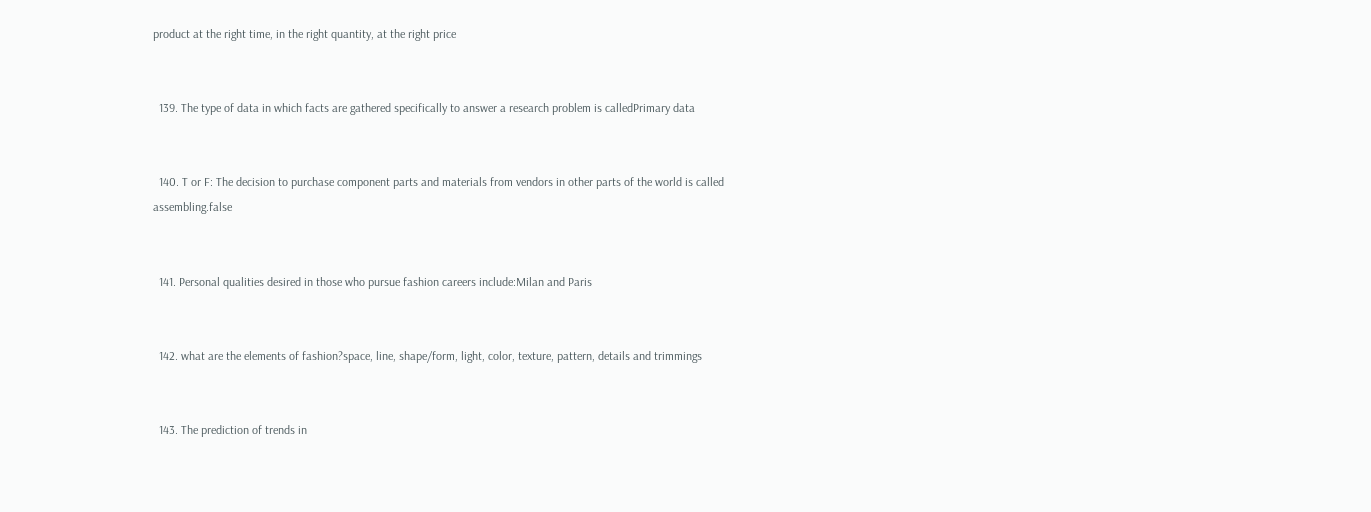product at the right time, in the right quantity, at the right price


  139. The type of data in which facts are gathered specifically to answer a research problem is calledPrimary data


  140. T or F: The decision to purchase component parts and materials from vendors in other parts of the world is called assembling.false


  141. Personal qualities desired in those who pursue fashion careers include:Milan and Paris


  142. what are the elements of fashion?space, line, shape/form, light, color, texture, pattern, details and trimmings


  143. The prediction of trends in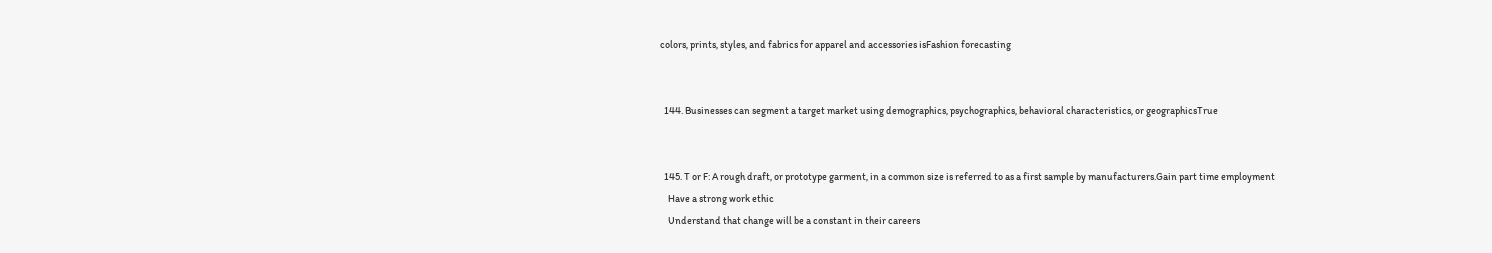colors, prints, styles, and fabrics for apparel and accessories isFashion forecasting


  144. Businesses can segment a target market using demographics, psychographics, behavioral characteristics, or geographicsTrue


  145. T or F: A rough draft, or prototype garment, in a common size is referred to as a first sample by manufacturers.Gain part time employment
    Have a strong work ethic
    Understand that change will be a constant in their careers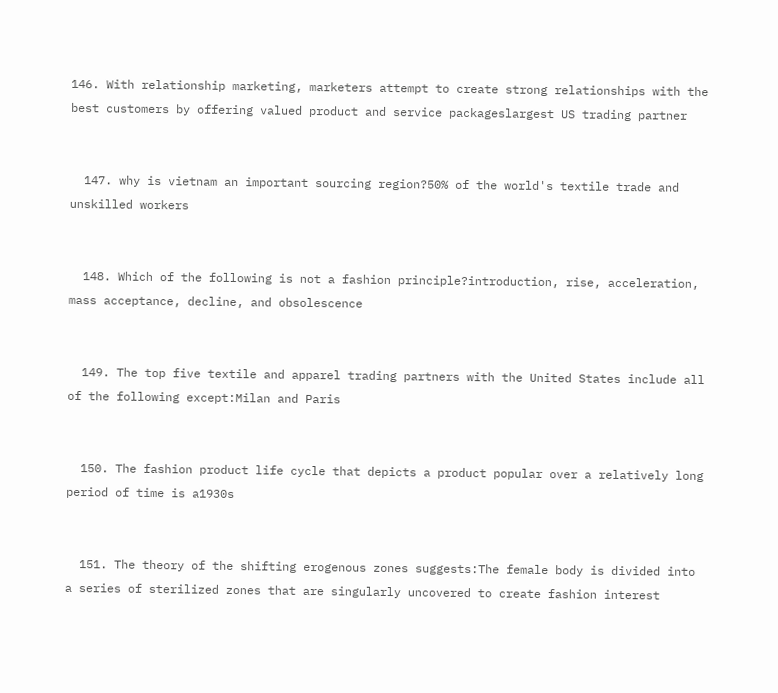146. With relationship marketing, marketers attempt to create strong relationships with the best customers by offering valued product and service packageslargest US trading partner


  147. why is vietnam an important sourcing region?50% of the world's textile trade and unskilled workers


  148. Which of the following is not a fashion principle?introduction, rise, acceleration, mass acceptance, decline, and obsolescence


  149. The top five textile and apparel trading partners with the United States include all of the following except:Milan and Paris


  150. The fashion product life cycle that depicts a product popular over a relatively long period of time is a1930s


  151. The theory of the shifting erogenous zones suggests:The female body is divided into a series of sterilized zones that are singularly uncovered to create fashion interest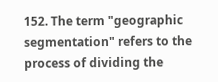152. The term "geographic segmentation" refers to the process of dividing the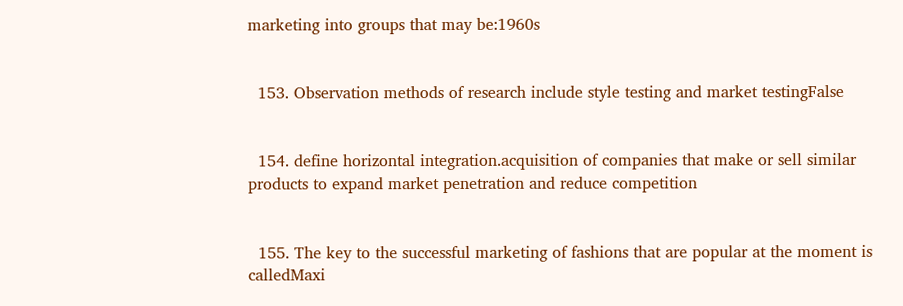marketing into groups that may be:1960s


  153. Observation methods of research include style testing and market testingFalse


  154. define horizontal integration.acquisition of companies that make or sell similar products to expand market penetration and reduce competition


  155. The key to the successful marketing of fashions that are popular at the moment is calledMaxi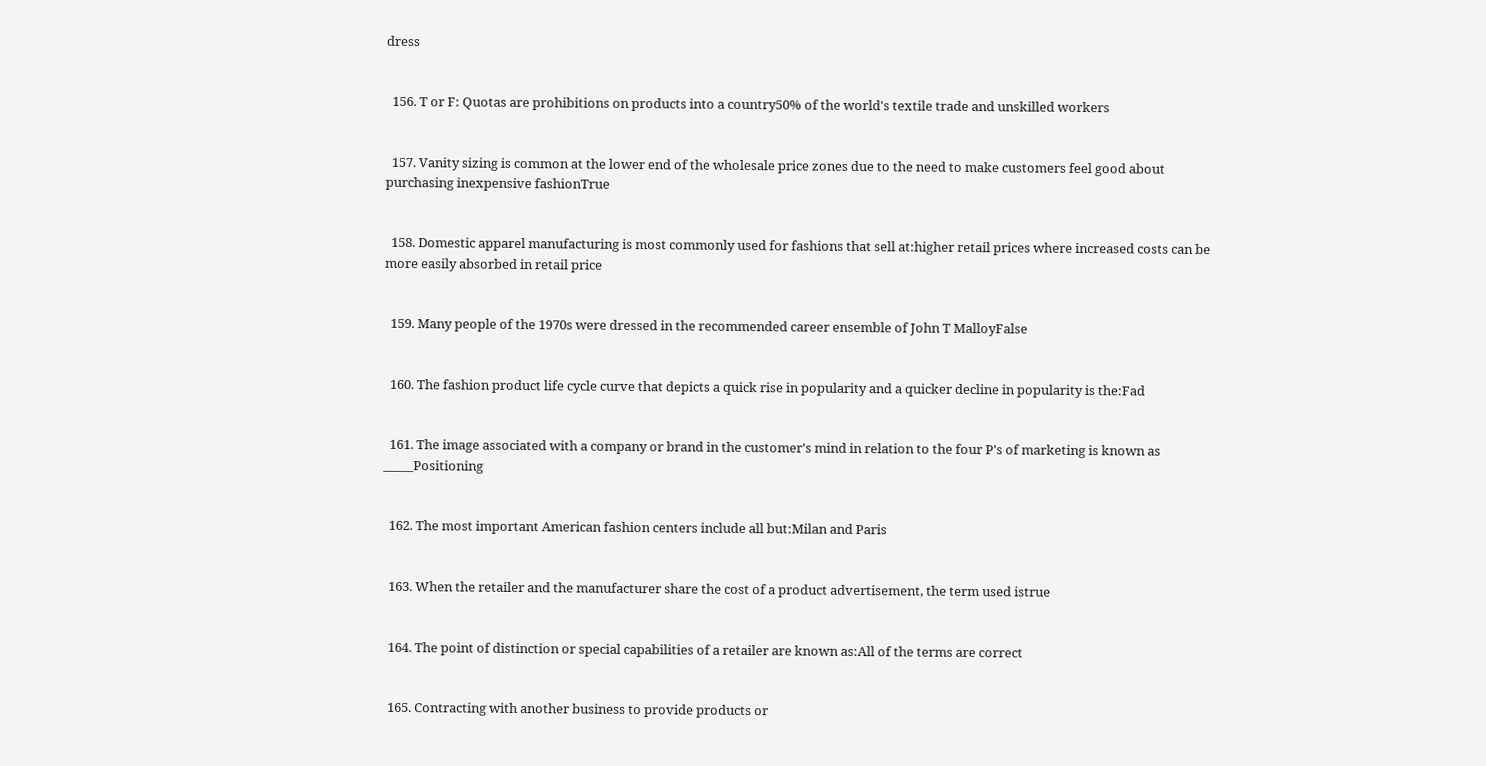dress


  156. T or F: Quotas are prohibitions on products into a country50% of the world's textile trade and unskilled workers


  157. Vanity sizing is common at the lower end of the wholesale price zones due to the need to make customers feel good about purchasing inexpensive fashionTrue


  158. Domestic apparel manufacturing is most commonly used for fashions that sell at:higher retail prices where increased costs can be more easily absorbed in retail price


  159. Many people of the 1970s were dressed in the recommended career ensemble of John T MalloyFalse


  160. The fashion product life cycle curve that depicts a quick rise in popularity and a quicker decline in popularity is the:Fad


  161. The image associated with a company or brand in the customer's mind in relation to the four P's of marketing is known as _____Positioning


  162. The most important American fashion centers include all but:Milan and Paris


  163. When the retailer and the manufacturer share the cost of a product advertisement, the term used istrue


  164. The point of distinction or special capabilities of a retailer are known as:All of the terms are correct


  165. Contracting with another business to provide products or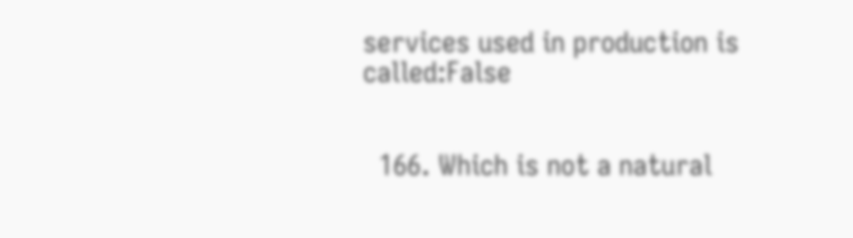services used in production is called:False


  166. Which is not a natural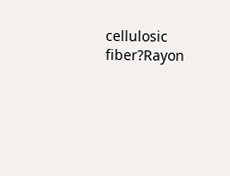cellulosic fiber?Rayon